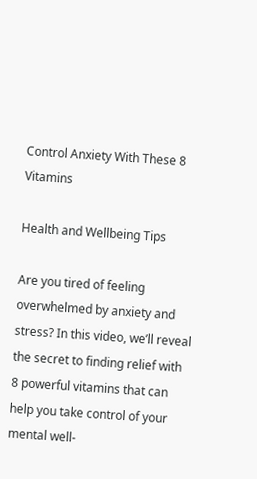Control Anxiety With These 8 Vitamins

Health and Wellbeing Tips

Are you tired of feeling overwhelmed by anxiety and stress? In this video, we’ll reveal the secret to finding relief with 8 powerful vitamins that can help you take control of your mental well-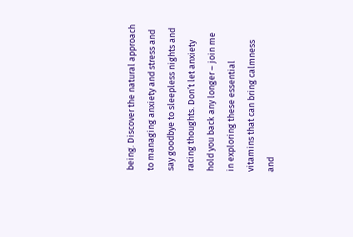being. Discover the natural approach to managing anxiety and stress and say goodbye to sleepless nights and racing thoughts. Don’t let anxiety hold you back any longer – join me in exploring these essential vitamins that can bring calmness and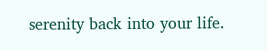serenity back into your life.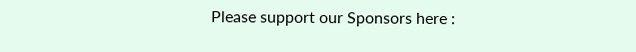Please support our Sponsors here :